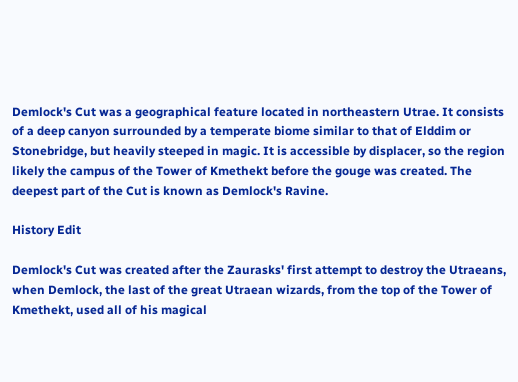Demlock's Cut was a geographical feature located in northeastern Utrae. It consists of a deep canyon surrounded by a temperate biome similar to that of Elddim or Stonebridge, but heavily steeped in magic. It is accessible by displacer, so the region likely the campus of the Tower of Kmethekt before the gouge was created. The deepest part of the Cut is known as Demlock's Ravine.

History Edit

Demlock's Cut was created after the Zaurasks' first attempt to destroy the Utraeans, when Demlock, the last of the great Utraean wizards, from the top of the Tower of Kmethekt, used all of his magical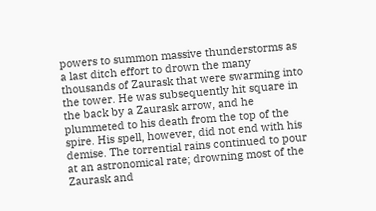powers to summon massive thunderstorms as a last ditch effort to drown the many thousands of Zaurask that were swarming into the tower. He was subsequently hit square in the back by a Zaurask arrow, and he plummeted to his death from the top of the spire. His spell, however, did not end with his demise. The torrential rains continued to pour at an astronomical rate; drowning most of the Zaurask and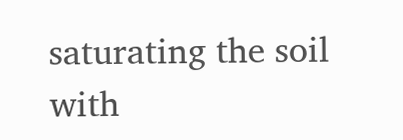saturating the soil with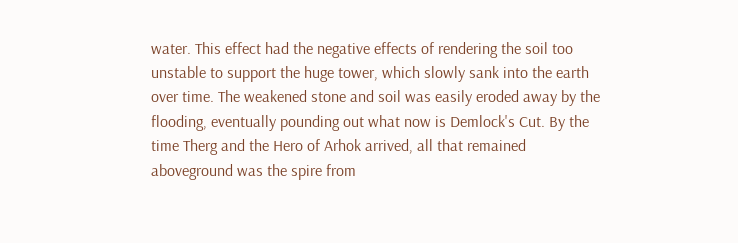water. This effect had the negative effects of rendering the soil too unstable to support the huge tower, which slowly sank into the earth over time. The weakened stone and soil was easily eroded away by the flooding, eventually pounding out what now is Demlock's Cut. By the time Therg and the Hero of Arhok arrived, all that remained aboveground was the spire from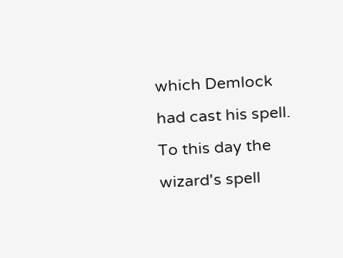which Demlock had cast his spell. To this day the wizard's spell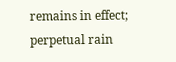remains in effect; perpetual rain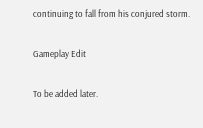continuing to fall from his conjured storm.

Gameplay Edit

To be added later.